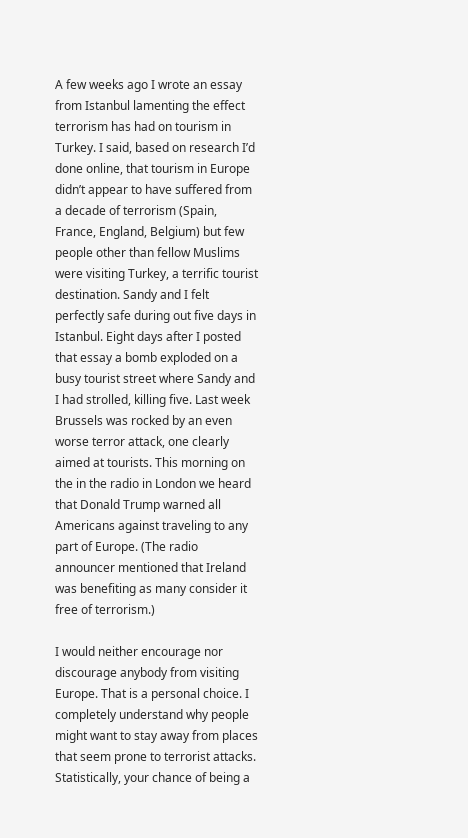A few weeks ago I wrote an essay from Istanbul lamenting the effect terrorism has had on tourism in Turkey. I said, based on research I’d done online, that tourism in Europe didn’t appear to have suffered from a decade of terrorism (Spain, France, England, Belgium) but few people other than fellow Muslims were visiting Turkey, a terrific tourist destination. Sandy and I felt perfectly safe during out five days in Istanbul. Eight days after I posted that essay a bomb exploded on a busy tourist street where Sandy and I had strolled, killing five. Last week Brussels was rocked by an even worse terror attack, one clearly aimed at tourists. This morning on the in the radio in London we heard that Donald Trump warned all Americans against traveling to any part of Europe. (The radio announcer mentioned that Ireland was benefiting as many consider it free of terrorism.)

I would neither encourage nor discourage anybody from visiting Europe. That is a personal choice. I completely understand why people might want to stay away from places that seem prone to terrorist attacks. Statistically, your chance of being a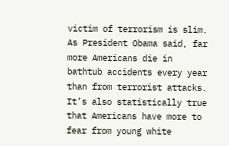victim of terrorism is slim. As President Obama said, far more Americans die in bathtub accidents every year than from terrorist attacks. It’s also statistically true that Americans have more to fear from young white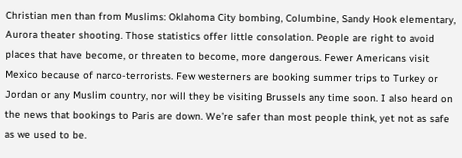Christian men than from Muslims: Oklahoma City bombing, Columbine, Sandy Hook elementary, Aurora theater shooting. Those statistics offer little consolation. People are right to avoid places that have become, or threaten to become, more dangerous. Fewer Americans visit Mexico because of narco-terrorists. Few westerners are booking summer trips to Turkey or Jordan or any Muslim country, nor will they be visiting Brussels any time soon. I also heard on the news that bookings to Paris are down. We’re safer than most people think, yet not as safe as we used to be.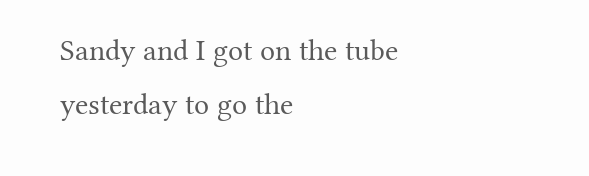Sandy and I got on the tube yesterday to go the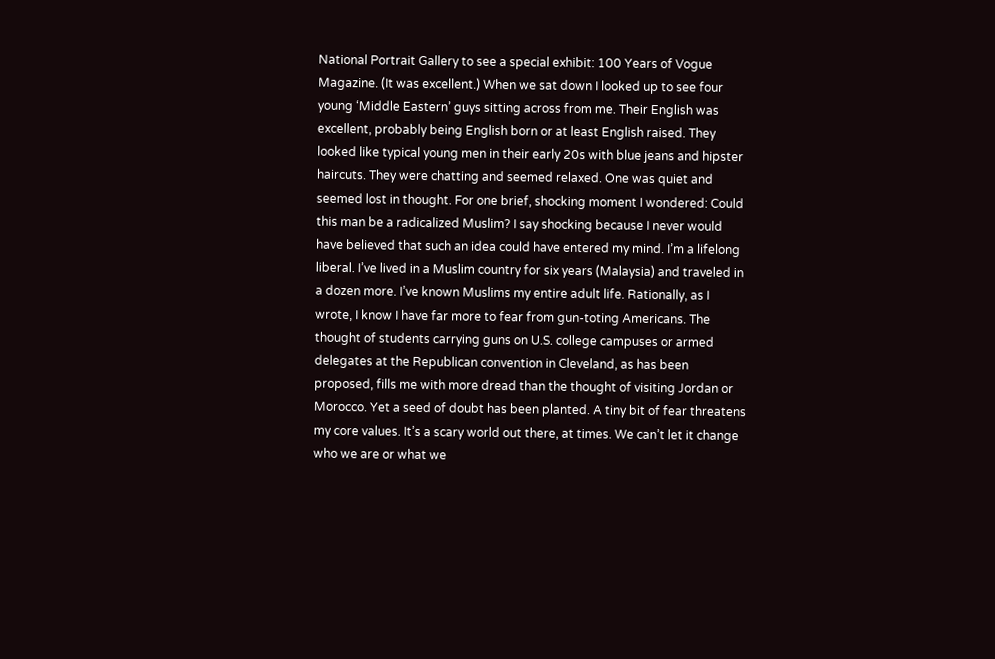National Portrait Gallery to see a special exhibit: 100 Years of Vogue Magazine. (It was excellent.) When we sat down I looked up to see four young ‘Middle Eastern’ guys sitting across from me. Their English was excellent, probably being English born or at least English raised. They looked like typical young men in their early 20s with blue jeans and hipster haircuts. They were chatting and seemed relaxed. One was quiet and seemed lost in thought. For one brief, shocking moment I wondered: Could this man be a radicalized Muslim? I say shocking because I never would have believed that such an idea could have entered my mind. I’m a lifelong liberal. I’ve lived in a Muslim country for six years (Malaysia) and traveled in a dozen more. I’ve known Muslims my entire adult life. Rationally, as I wrote, I know I have far more to fear from gun-toting Americans. The thought of students carrying guns on U.S. college campuses or armed delegates at the Republican convention in Cleveland, as has been proposed, fills me with more dread than the thought of visiting Jordan or Morocco. Yet a seed of doubt has been planted. A tiny bit of fear threatens my core values. It’s a scary world out there, at times. We can’t let it change who we are or what we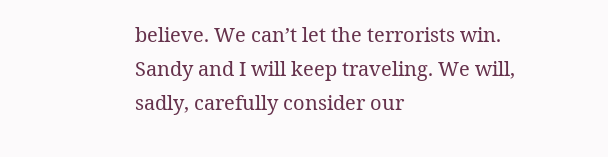believe. We can’t let the terrorists win. Sandy and I will keep traveling. We will, sadly, carefully consider our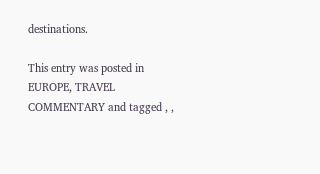destinations.

This entry was posted in EUROPE, TRAVEL COMMENTARY and tagged , ,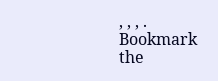, , , . Bookmark the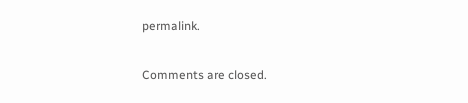permalink.

Comments are closed.